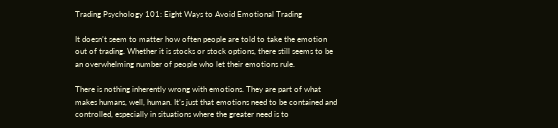Trading Psychology 101: Eight Ways to Avoid Emotional Trading

It doesn’t seem to matter how often people are told to take the emotion out of trading. Whether it is stocks or stock options, there still seems to be an overwhelming number of people who let their emotions rule.

There is nothing inherently wrong with emotions. They are part of what makes humans, well, human. It’s just that emotions need to be contained and controlled, especially in situations where the greater need is to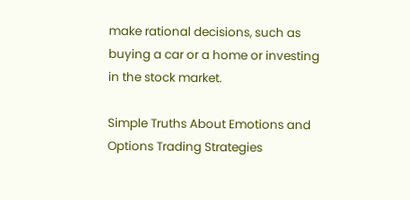make rational decisions, such as buying a car or a home or investing in the stock market.

Simple Truths About Emotions and Options Trading Strategies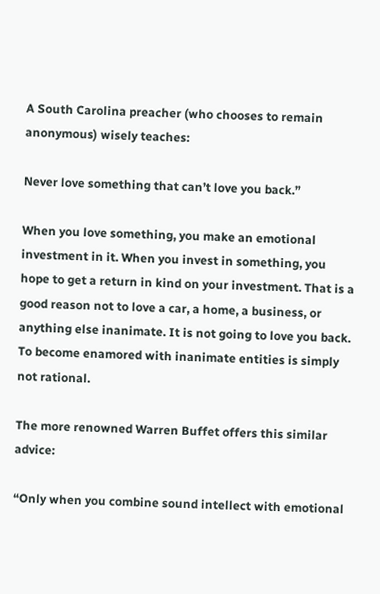A South Carolina preacher (who chooses to remain anonymous) wisely teaches:

Never love something that can’t love you back.”

When you love something, you make an emotional investment in it. When you invest in something, you hope to get a return in kind on your investment. That is a good reason not to love a car, a home, a business, or anything else inanimate. It is not going to love you back. To become enamored with inanimate entities is simply not rational.

The more renowned Warren Buffet offers this similar advice:

“Only when you combine sound intellect with emotional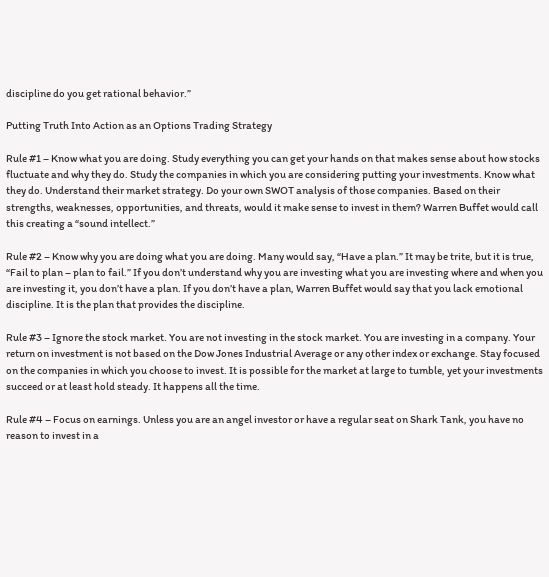discipline do you get rational behavior.”

Putting Truth Into Action as an Options Trading Strategy

Rule #1 – Know what you are doing. Study everything you can get your hands on that makes sense about how stocks fluctuate and why they do. Study the companies in which you are considering putting your investments. Know what they do. Understand their market strategy. Do your own SWOT analysis of those companies. Based on their strengths, weaknesses, opportunities, and threats, would it make sense to invest in them? Warren Buffet would call this creating a “sound intellect.”

Rule #2 – Know why you are doing what you are doing. Many would say, “Have a plan.” It may be trite, but it is true, “Fail to plan – plan to fail.” If you don’t understand why you are investing what you are investing where and when you are investing it, you don’t have a plan. If you don’t have a plan, Warren Buffet would say that you lack emotional discipline. It is the plan that provides the discipline.

Rule #3 – Ignore the stock market. You are not investing in the stock market. You are investing in a company. Your return on investment is not based on the Dow Jones Industrial Average or any other index or exchange. Stay focused on the companies in which you choose to invest. It is possible for the market at large to tumble, yet your investments succeed or at least hold steady. It happens all the time.

Rule #4 – Focus on earnings. Unless you are an angel investor or have a regular seat on Shark Tank, you have no reason to invest in a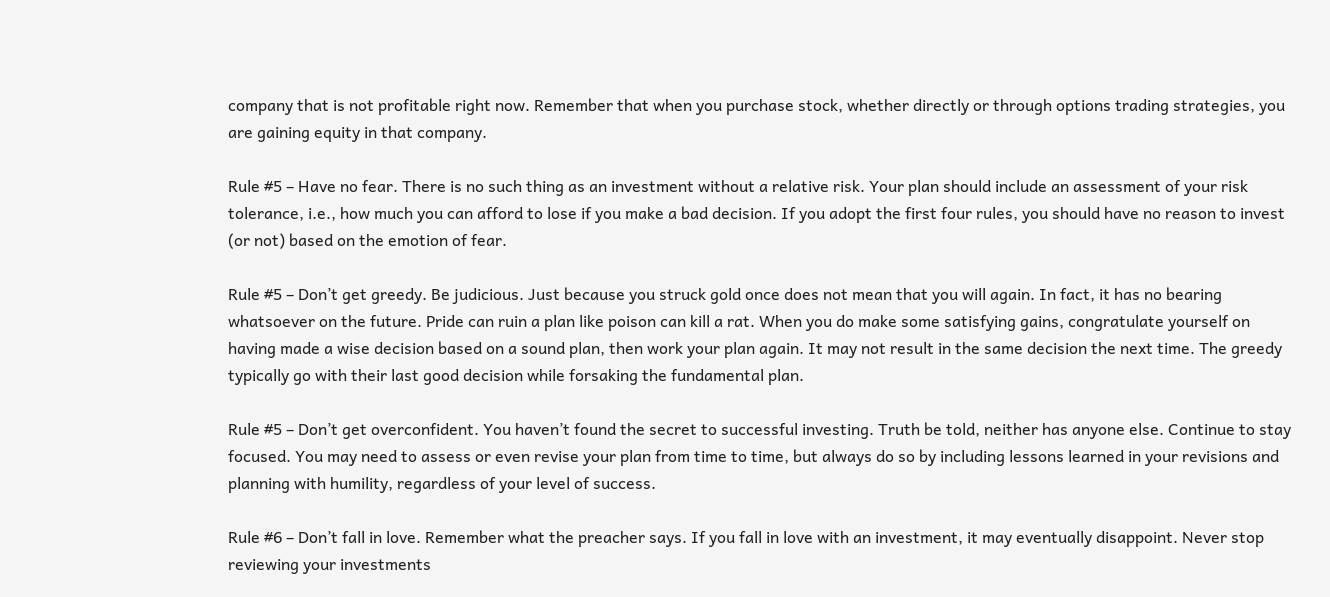company that is not profitable right now. Remember that when you purchase stock, whether directly or through options trading strategies, you are gaining equity in that company.

Rule #5 – Have no fear. There is no such thing as an investment without a relative risk. Your plan should include an assessment of your risk tolerance, i.e., how much you can afford to lose if you make a bad decision. If you adopt the first four rules, you should have no reason to invest (or not) based on the emotion of fear.

Rule #5 – Don’t get greedy. Be judicious. Just because you struck gold once does not mean that you will again. In fact, it has no bearing whatsoever on the future. Pride can ruin a plan like poison can kill a rat. When you do make some satisfying gains, congratulate yourself on having made a wise decision based on a sound plan, then work your plan again. It may not result in the same decision the next time. The greedy typically go with their last good decision while forsaking the fundamental plan.

Rule #5 – Don’t get overconfident. You haven’t found the secret to successful investing. Truth be told, neither has anyone else. Continue to stay focused. You may need to assess or even revise your plan from time to time, but always do so by including lessons learned in your revisions and planning with humility, regardless of your level of success.

Rule #6 – Don’t fall in love. Remember what the preacher says. If you fall in love with an investment, it may eventually disappoint. Never stop reviewing your investments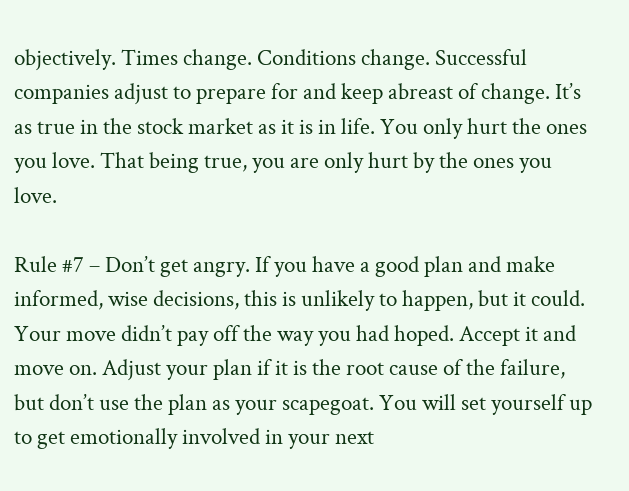objectively. Times change. Conditions change. Successful companies adjust to prepare for and keep abreast of change. It’s as true in the stock market as it is in life. You only hurt the ones you love. That being true, you are only hurt by the ones you love.

Rule #7 – Don’t get angry. If you have a good plan and make informed, wise decisions, this is unlikely to happen, but it could. Your move didn’t pay off the way you had hoped. Accept it and move on. Adjust your plan if it is the root cause of the failure, but don’t use the plan as your scapegoat. You will set yourself up to get emotionally involved in your next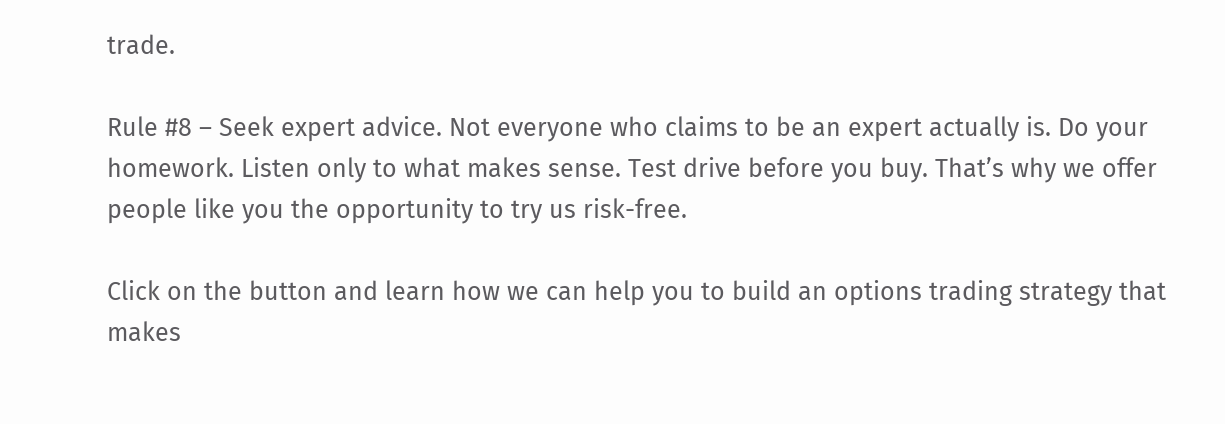trade.

Rule #8 – Seek expert advice. Not everyone who claims to be an expert actually is. Do your homework. Listen only to what makes sense. Test drive before you buy. That’s why we offer people like you the opportunity to try us risk-free.

Click on the button and learn how we can help you to build an options trading strategy that makes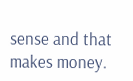sense and that makes money.